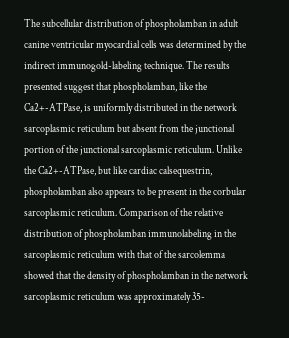The subcellular distribution of phospholamban in adult canine ventricular myocardial cells was determined by the indirect immunogold-labeling technique. The results presented suggest that phospholamban, like the Ca2+-ATPase, is uniformly distributed in the network sarcoplasmic reticulum but absent from the junctional portion of the junctional sarcoplasmic reticulum. Unlike the Ca2+-ATPase, but like cardiac calsequestrin, phospholamban also appears to be present in the corbular sarcoplasmic reticulum. Comparison of the relative distribution of phospholamban immunolabeling in the sarcoplasmic reticulum with that of the sarcolemma showed that the density of phospholamban in the network sarcoplasmic reticulum was approximately 35-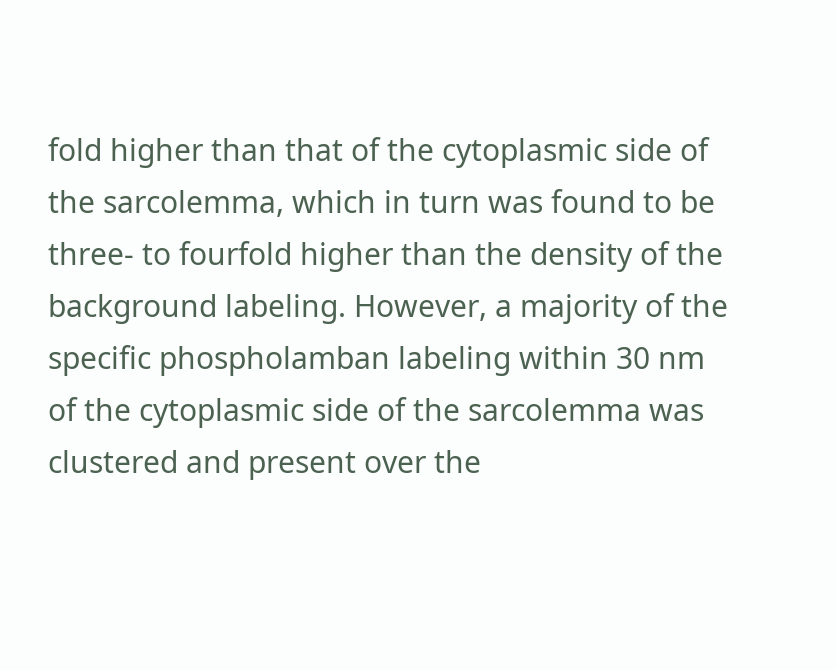fold higher than that of the cytoplasmic side of the sarcolemma, which in turn was found to be three- to fourfold higher than the density of the background labeling. However, a majority of the specific phospholamban labeling within 30 nm of the cytoplasmic side of the sarcolemma was clustered and present over the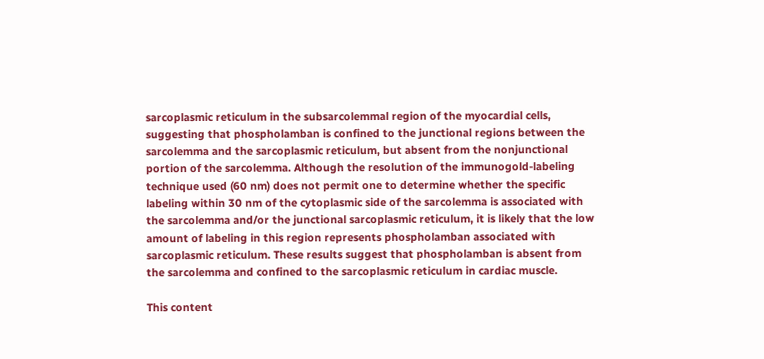sarcoplasmic reticulum in the subsarcolemmal region of the myocardial cells, suggesting that phospholamban is confined to the junctional regions between the sarcolemma and the sarcoplasmic reticulum, but absent from the nonjunctional portion of the sarcolemma. Although the resolution of the immunogold-labeling technique used (60 nm) does not permit one to determine whether the specific labeling within 30 nm of the cytoplasmic side of the sarcolemma is associated with the sarcolemma and/or the junctional sarcoplasmic reticulum, it is likely that the low amount of labeling in this region represents phospholamban associated with sarcoplasmic reticulum. These results suggest that phospholamban is absent from the sarcolemma and confined to the sarcoplasmic reticulum in cardiac muscle.

This content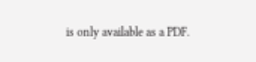is only available as a PDF.